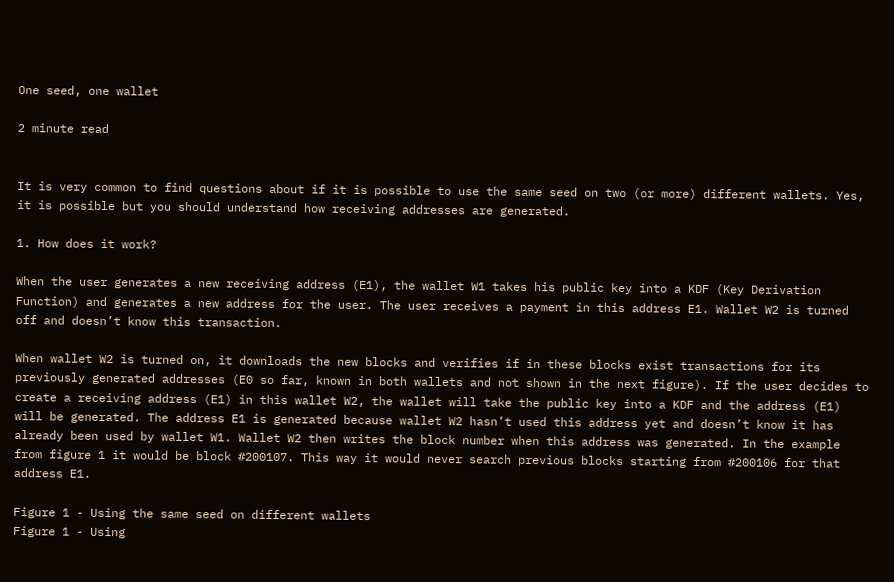One seed, one wallet

2 minute read


It is very common to find questions about if it is possible to use the same seed on two (or more) different wallets. Yes, it is possible but you should understand how receiving addresses are generated.

1. How does it work?

When the user generates a new receiving address (E1), the wallet W1 takes his public key into a KDF (Key Derivation Function) and generates a new address for the user. The user receives a payment in this address E1. Wallet W2 is turned off and doesn’t know this transaction.

When wallet W2 is turned on, it downloads the new blocks and verifies if in these blocks exist transactions for its previously generated addresses (E0 so far, known in both wallets and not shown in the next figure). If the user decides to create a receiving address (E1) in this wallet W2, the wallet will take the public key into a KDF and the address (E1) will be generated. The address E1 is generated because wallet W2 hasn’t used this address yet and doesn’t know it has already been used by wallet W1. Wallet W2 then writes the block number when this address was generated. In the example from figure 1 it would be block #200107. This way it would never search previous blocks starting from #200106 for that address E1.

Figure 1 - Using the same seed on different wallets
Figure 1 - Using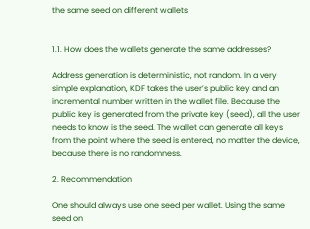the same seed on different wallets


1.1. How does the wallets generate the same addresses?

Address generation is deterministic, not random. In a very simple explanation, KDF takes the user’s public key and an incremental number written in the wallet file. Because the public key is generated from the private key (seed), all the user needs to know is the seed. The wallet can generate all keys from the point where the seed is entered, no matter the device, because there is no randomness.

2. Recommendation

One should always use one seed per wallet. Using the same seed on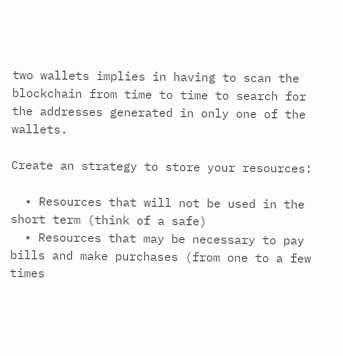two wallets implies in having to scan the blockchain from time to time to search for the addresses generated in only one of the wallets.

Create an strategy to store your resources:

  • Resources that will not be used in the short term (think of a safe)
  • Resources that may be necessary to pay bills and make purchases (from one to a few times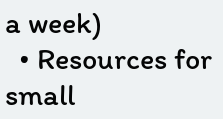a week)
  • Resources for small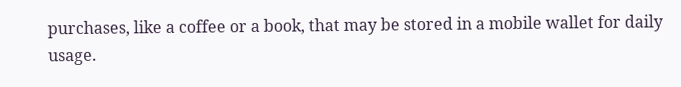purchases, like a coffee or a book, that may be stored in a mobile wallet for daily usage.